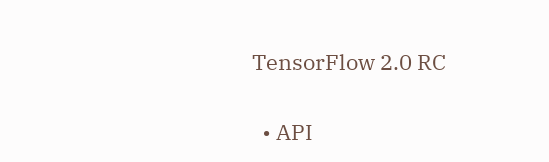TensorFlow 2.0 RC

  • API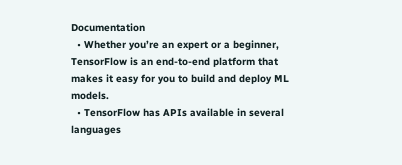Documentation
  • Whether you’re an expert or a beginner, TensorFlow is an end-to-end platform that makes it easy for you to build and deploy ML models.
  • TensorFlow has APIs available in several languages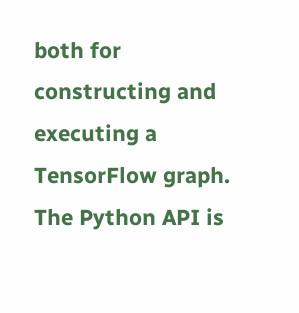both for constructing and executing a TensorFlow graph. The Python API is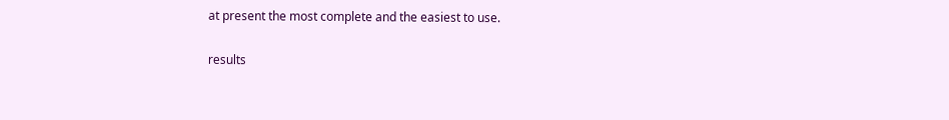at present the most complete and the easiest to use.

results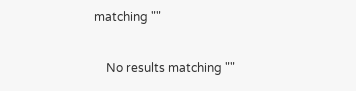matching ""

    No results matching ""